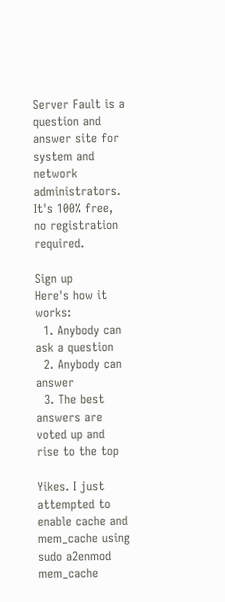Server Fault is a question and answer site for system and network administrators. It's 100% free, no registration required.

Sign up
Here's how it works:
  1. Anybody can ask a question
  2. Anybody can answer
  3. The best answers are voted up and rise to the top

Yikes. I just attempted to enable cache and mem_cache using sudo a2enmod mem_cache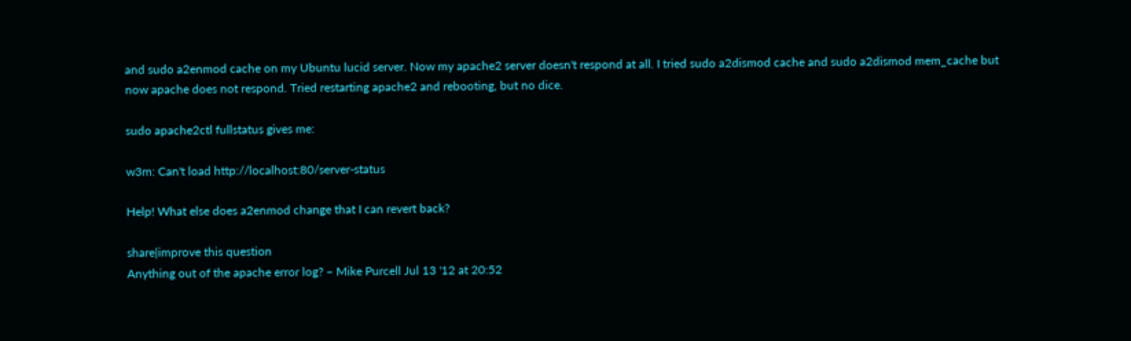and sudo a2enmod cache on my Ubuntu lucid server. Now my apache2 server doesn't respond at all. I tried sudo a2dismod cache and sudo a2dismod mem_cache but now apache does not respond. Tried restarting apache2 and rebooting, but no dice.

sudo apache2ctl fullstatus gives me:

w3m: Can't load http://localhost:80/server-status

Help! What else does a2enmod change that I can revert back?

share|improve this question
Anything out of the apache error log? – Mike Purcell Jul 13 '12 at 20:52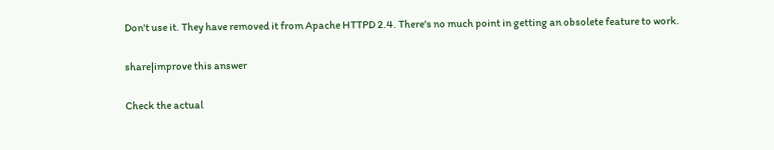Don't use it. They have removed it from Apache HTTPD 2.4. There's no much point in getting an obsolete feature to work.

share|improve this answer

Check the actual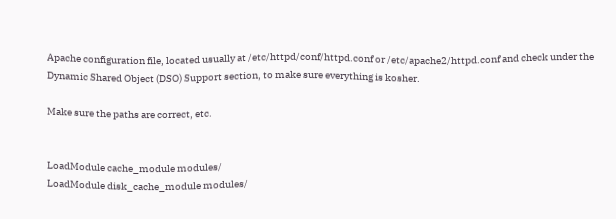Apache configuration file, located usually at /etc/httpd/conf/httpd.conf or /etc/apache2/httpd.conf and check under the Dynamic Shared Object (DSO) Support section, to make sure everything is kosher.

Make sure the paths are correct, etc.


LoadModule cache_module modules/
LoadModule disk_cache_module modules/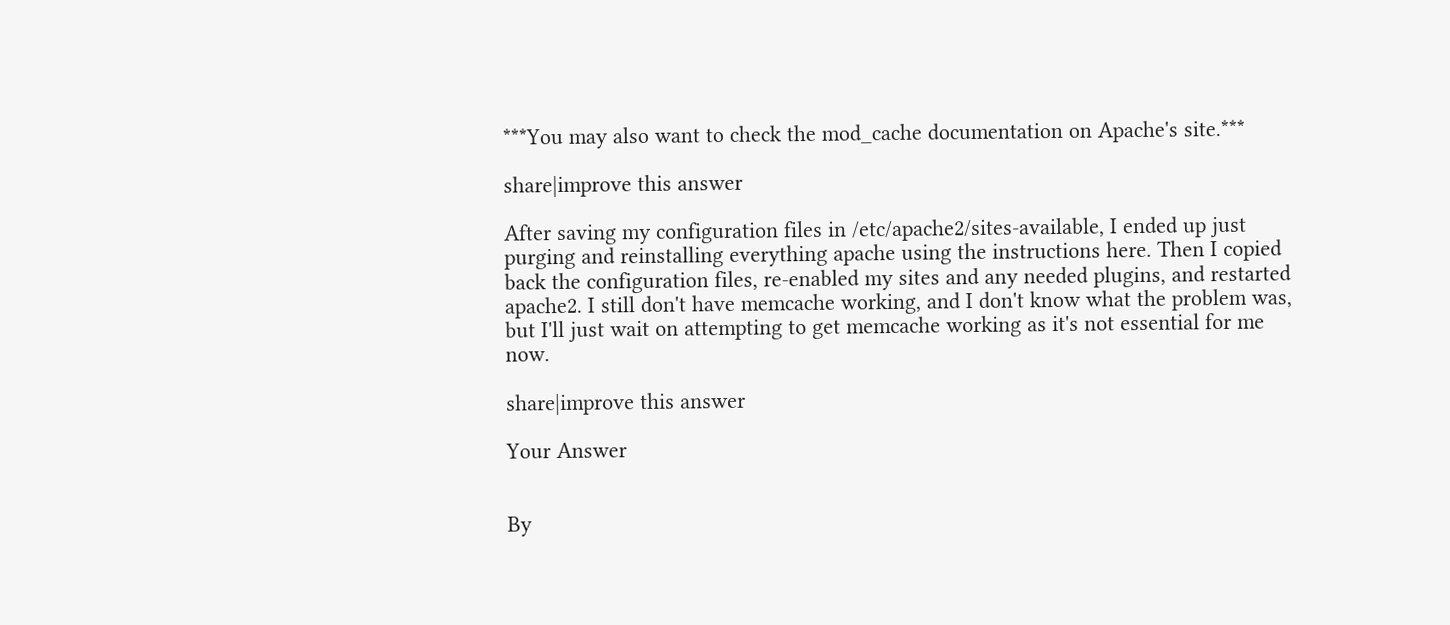***You may also want to check the mod_cache documentation on Apache's site.***

share|improve this answer

After saving my configuration files in /etc/apache2/sites-available, I ended up just purging and reinstalling everything apache using the instructions here. Then I copied back the configuration files, re-enabled my sites and any needed plugins, and restarted apache2. I still don't have memcache working, and I don't know what the problem was, but I'll just wait on attempting to get memcache working as it's not essential for me now.

share|improve this answer

Your Answer


By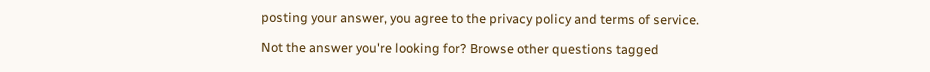posting your answer, you agree to the privacy policy and terms of service.

Not the answer you're looking for? Browse other questions tagged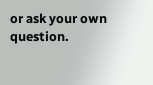or ask your own question.